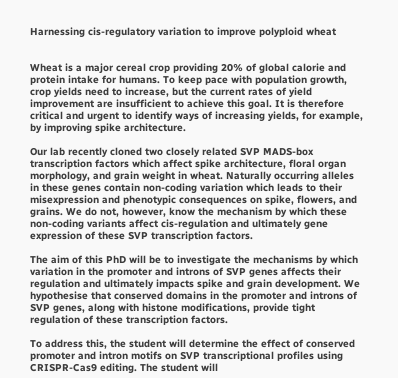Harnessing cis-regulatory variation to improve polyploid wheat


Wheat is a major cereal crop providing 20% of global calorie and protein intake for humans. To keep pace with population growth, crop yields need to increase, but the current rates of yield improvement are insufficient to achieve this goal. It is therefore critical and urgent to identify ways of increasing yields, for example, by improving spike architecture.

Our lab recently cloned two closely related SVP MADS-box transcription factors which affect spike architecture, floral organ morphology, and grain weight in wheat. Naturally occurring alleles in these genes contain non-coding variation which leads to their misexpression and phenotypic consequences on spike, flowers, and grains. We do not, however, know the mechanism by which these non-coding variants affect cis-regulation and ultimately gene expression of these SVP transcription factors.

The aim of this PhD will be to investigate the mechanisms by which variation in the promoter and introns of SVP genes affects their regulation and ultimately impacts spike and grain development. We hypothesise that conserved domains in the promoter and introns of SVP genes, along with histone modifications, provide tight regulation of these transcription factors.

To address this, the student will determine the effect of conserved promoter and intron motifs on SVP transcriptional profiles using CRISPR-Cas9 editing. The student will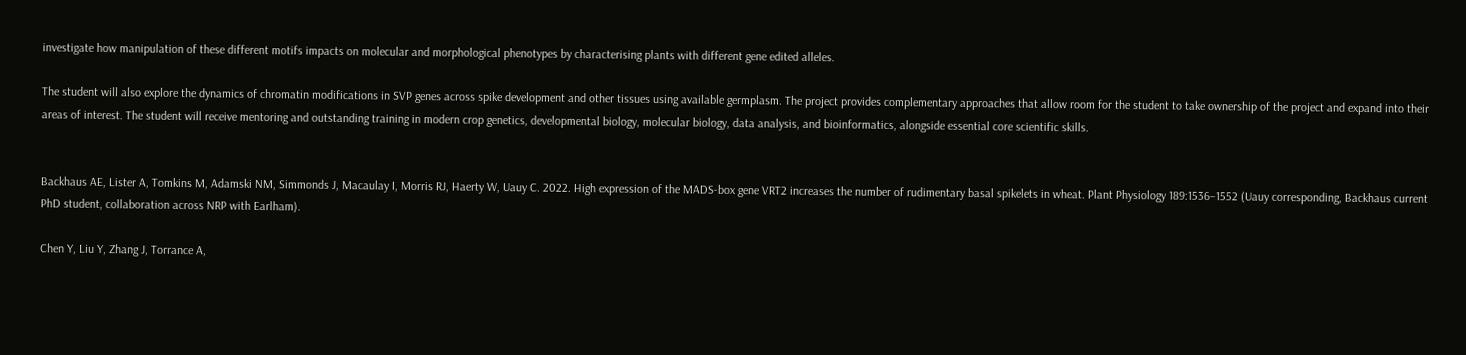investigate how manipulation of these different motifs impacts on molecular and morphological phenotypes by characterising plants with different gene edited alleles.

The student will also explore the dynamics of chromatin modifications in SVP genes across spike development and other tissues using available germplasm. The project provides complementary approaches that allow room for the student to take ownership of the project and expand into their areas of interest. The student will receive mentoring and outstanding training in modern crop genetics, developmental biology, molecular biology, data analysis, and bioinformatics, alongside essential core scientific skills.


Backhaus AE, Lister A, Tomkins M, Adamski NM, Simmonds J, Macaulay I, Morris RJ, Haerty W, Uauy C. 2022. High expression of the MADS-box gene VRT2 increases the number of rudimentary basal spikelets in wheat. Plant Physiology 189:1536–1552 (Uauy corresponding, Backhaus current PhD student, collaboration across NRP with Earlham).

Chen Y, Liu Y, Zhang J, Torrance A,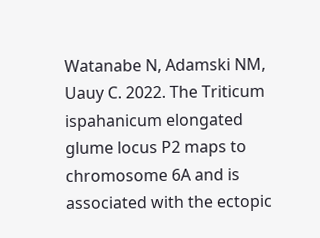Watanabe N, Adamski NM, Uauy C. 2022. The Triticum ispahanicum elongated glume locus P2 maps to chromosome 6A and is associated with the ectopic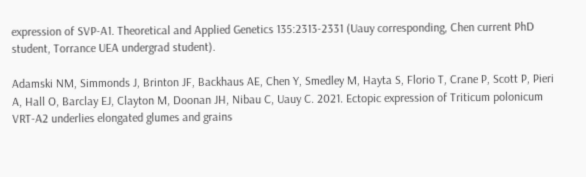expression of SVP-A1. Theoretical and Applied Genetics 135:2313-2331 (Uauy corresponding, Chen current PhD student, Torrance UEA undergrad student).

Adamski NM, Simmonds J, Brinton JF, Backhaus AE, Chen Y, Smedley M, Hayta S, Florio T, Crane P, Scott P, Pieri A, Hall O, Barclay EJ, Clayton M, Doonan JH, Nibau C, Uauy C. 2021. Ectopic expression of Triticum polonicum VRT-A2 underlies elongated glumes and grains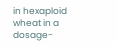in hexaploid wheat in a dosage-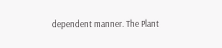dependent manner. The Plant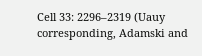Cell 33: 2296–2319 (Uauy corresponding, Adamski and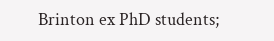Brinton ex PhD students;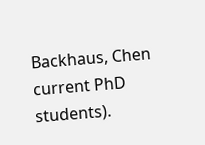Backhaus, Chen current PhD students).